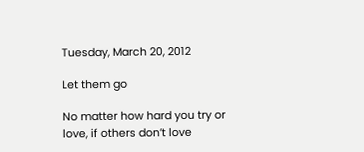Tuesday, March 20, 2012

Let them go

No matter how hard you try or love, if others don’t love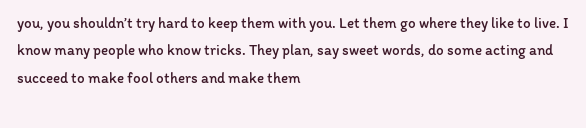you, you shouldn’t try hard to keep them with you. Let them go where they like to live. I know many people who know tricks. They plan, say sweet words, do some acting and succeed to make fool others and make them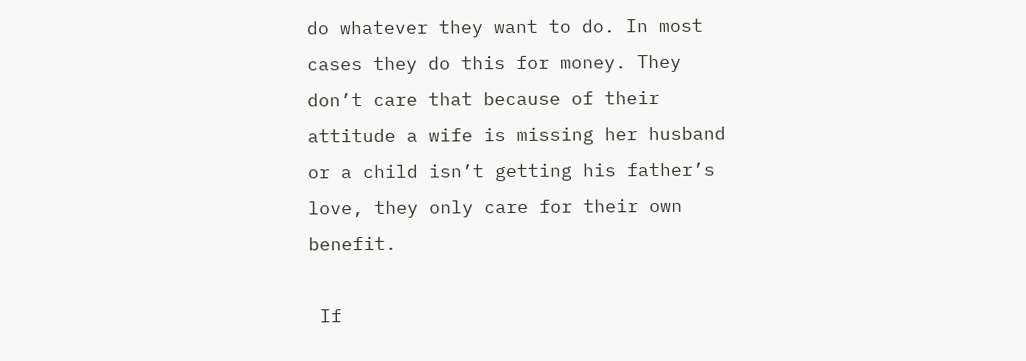do whatever they want to do. In most cases they do this for money. They don’t care that because of their attitude a wife is missing her husband or a child isn’t getting his father’s love, they only care for their own benefit.

 If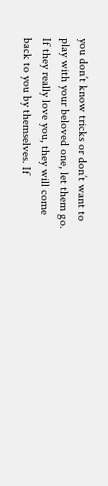you don’t know tricks or don’t want to play with your beloved one, let them go. If they really love you, they will come back to you by themselves. If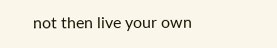not then live your own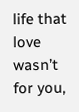life that love wasn’t for you,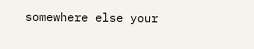somewhere else your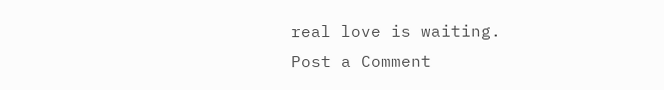real love is waiting.
Post a Comment